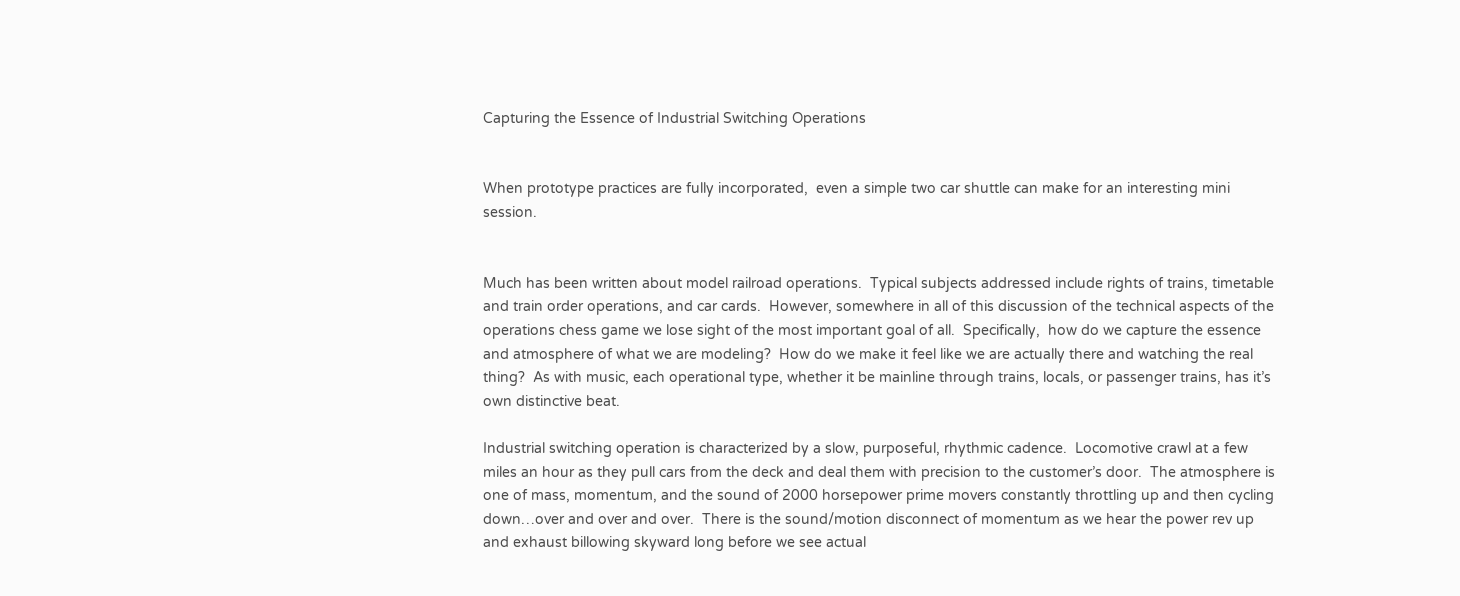Capturing the Essence of Industrial Switching Operations


When prototype practices are fully incorporated,  even a simple two car shuttle can make for an interesting mini session.


Much has been written about model railroad operations.  Typical subjects addressed include rights of trains, timetable and train order operations, and car cards.  However, somewhere in all of this discussion of the technical aspects of the operations chess game we lose sight of the most important goal of all.  Specifically,  how do we capture the essence and atmosphere of what we are modeling?  How do we make it feel like we are actually there and watching the real thing?  As with music, each operational type, whether it be mainline through trains, locals, or passenger trains, has it’s own distinctive beat.

Industrial switching operation is characterized by a slow, purposeful, rhythmic cadence.  Locomotive crawl at a few miles an hour as they pull cars from the deck and deal them with precision to the customer’s door.  The atmosphere is one of mass, momentum, and the sound of 2000 horsepower prime movers constantly throttling up and then cycling down…over and over and over.  There is the sound/motion disconnect of momentum as we hear the power rev up and exhaust billowing skyward long before we see actual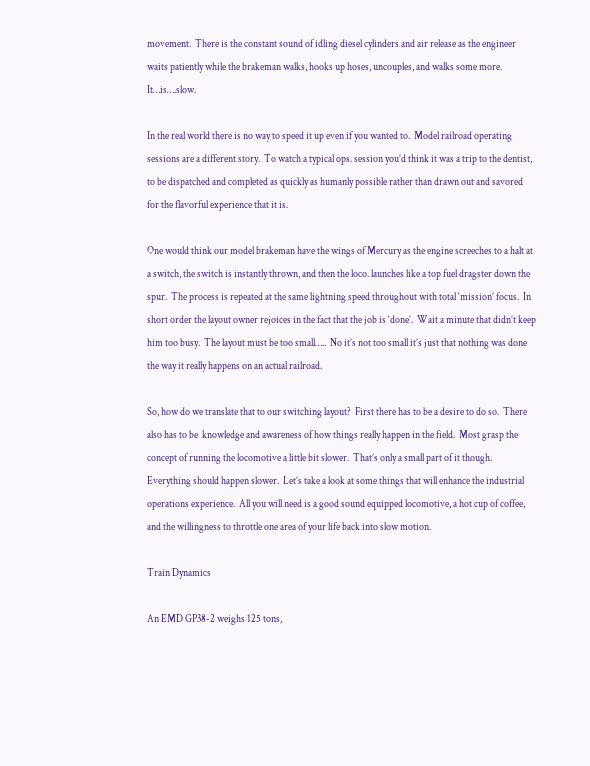movement.  There is the constant sound of idling diesel cylinders and air release as the engineer waits patiently while the brakeman walks, hooks up hoses, uncouples, and walks some more.  It…is….slow.

In the real world there is no way to speed it up even if you wanted to.  Model railroad operating sessions are a different story.  To watch a typical ops. session you’d think it was a trip to the dentist, to be dispatched and completed as quickly as humanly possible rather than drawn out and savored for the flavorful experience that it is.

One would think our model brakeman have the wings of Mercury as the engine screeches to a halt at a switch, the switch is instantly thrown, and then the loco. launches like a top fuel dragster down the spur.  The process is repeated at the same lightning speed throughout with total ‘mission’ focus.  In short order the layout owner rejoices in the fact that the job is ‘done’.  Wait a minute that didn’t keep him too busy.  The layout must be too small…..  No it’s not too small it’s just that nothing was done the way it really happens on an actual railroad.

So, how do we translate that to our switching layout?  First there has to be a desire to do so.  There also has to be  knowledge and awareness of how things really happen in the field.  Most grasp the concept of running the locomotive a little bit slower.  That’s only a small part of it though.  Everything should happen slower.  Let’s take a look at some things that will enhance the industrial operations experience.  All you will need is a good sound equipped locomotive, a hot cup of coffee, and the willingness to throttle one area of your life back into slow motion.

Train Dynamics

An EMD GP38-2 weighs 125 tons,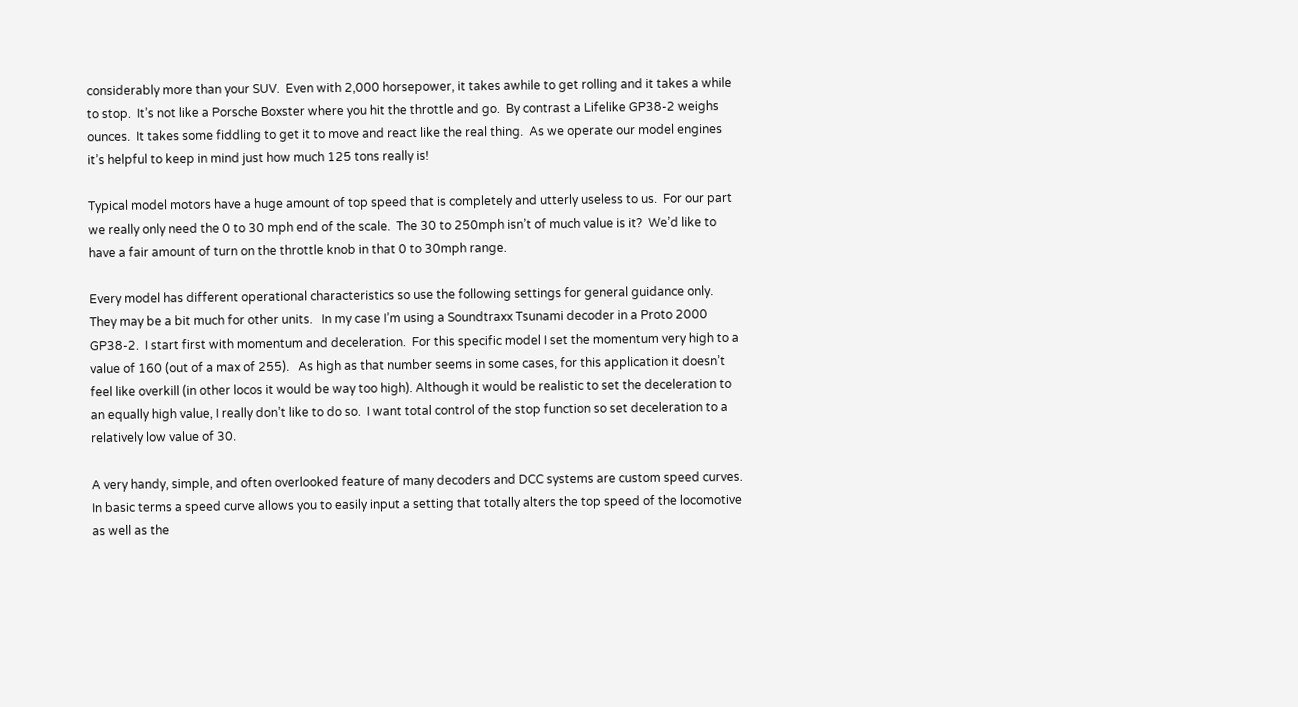considerably more than your SUV.  Even with 2,000 horsepower, it takes awhile to get rolling and it takes a while to stop.  It’s not like a Porsche Boxster where you hit the throttle and go.  By contrast a Lifelike GP38-2 weighs ounces.  It takes some fiddling to get it to move and react like the real thing.  As we operate our model engines it’s helpful to keep in mind just how much 125 tons really is!

Typical model motors have a huge amount of top speed that is completely and utterly useless to us.  For our part we really only need the 0 to 30 mph end of the scale.  The 30 to 250mph isn’t of much value is it?  We’d like to have a fair amount of turn on the throttle knob in that 0 to 30mph range.

Every model has different operational characteristics so use the following settings for general guidance only.  They may be a bit much for other units.   In my case I’m using a Soundtraxx Tsunami decoder in a Proto 2000 GP38-2.  I start first with momentum and deceleration.  For this specific model I set the momentum very high to a value of 160 (out of a max of 255).   As high as that number seems in some cases, for this application it doesn’t feel like overkill (in other locos it would be way too high). Although it would be realistic to set the deceleration to an equally high value, I really don’t like to do so.  I want total control of the stop function so set deceleration to a relatively low value of 30.

A very handy, simple, and often overlooked feature of many decoders and DCC systems are custom speed curves.  In basic terms a speed curve allows you to easily input a setting that totally alters the top speed of the locomotive as well as the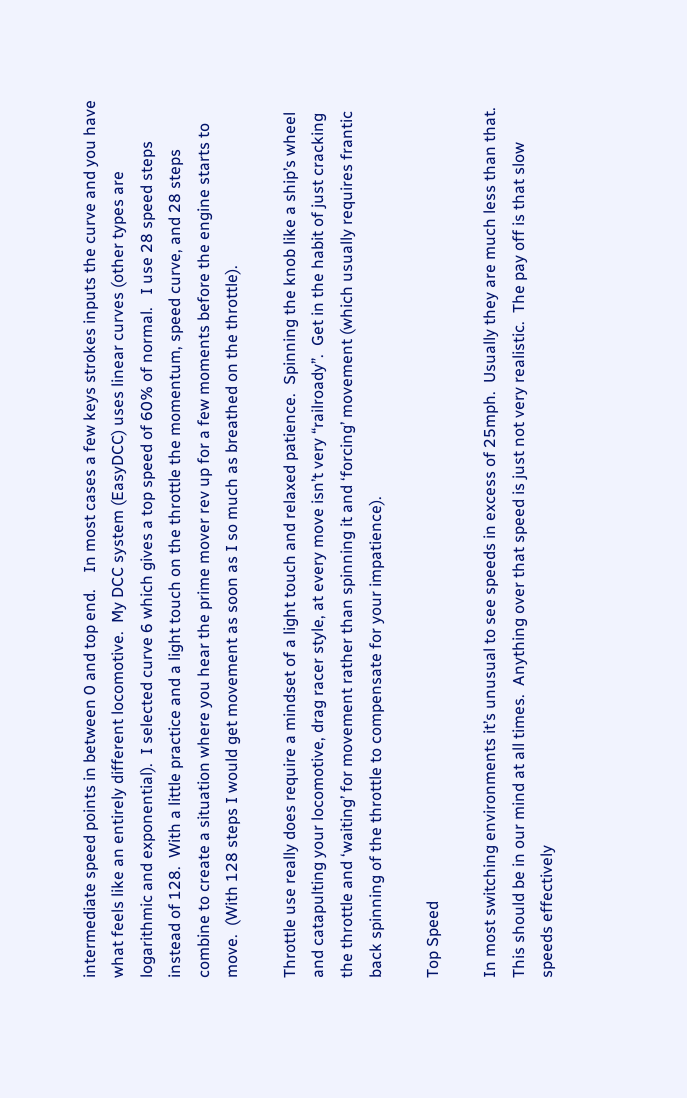intermediate speed points in between 0 and top end.    In most cases a few keys strokes inputs the curve and you have what feels like an entirely different locomotive.  My DCC system (EasyDCC) uses linear curves (other types are logarithmic and exponential).  I selected curve 6 which gives a top speed of 60% of normal.   I use 28 speed steps instead of 128.  With a little practice and a light touch on the throttle the momentum, speed curve, and 28 steps combine to create a situation where you hear the prime mover rev up for a few moments before the engine starts to move.  (With 128 steps I would get movement as soon as I so much as breathed on the throttle).

Throttle use really does require a mindset of a light touch and relaxed patience.  Spinning the knob like a ship’s wheel and catapulting your locomotive, drag racer style, at every move isn’t very “railroady”.  Get in the habit of just cracking the throttle and ‘waiting’ for movement rather than spinning it and ‘forcing’ movement (which usually requires frantic back spinning of the throttle to compensate for your impatience).

Top Speed

In most switching environments it’s unusual to see speeds in excess of 25mph.  Usually they are much less than that.  This should be in our mind at all times.  Anything over that speed is just not very realistic.  The pay off is that slow speeds effectively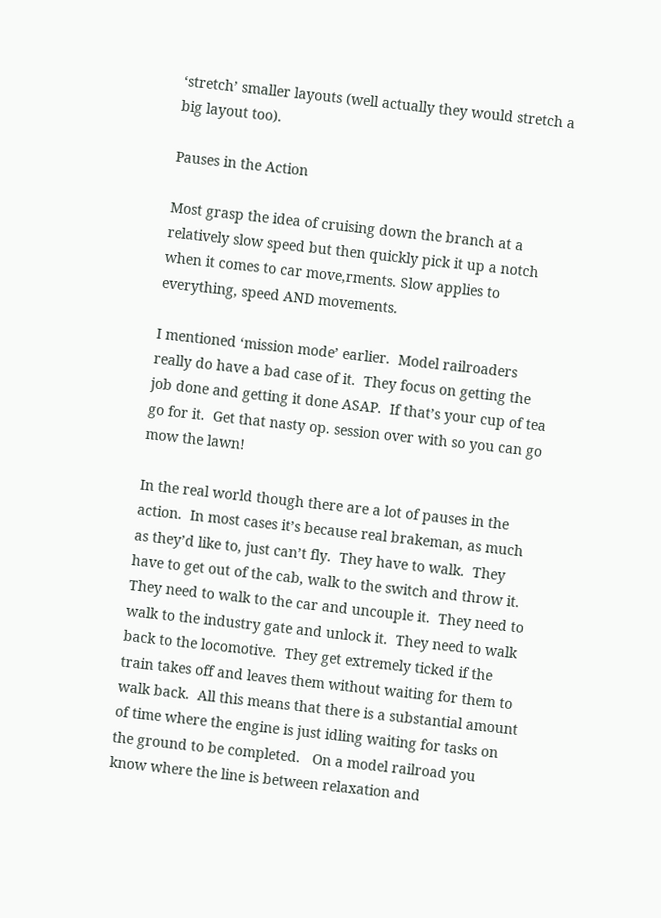‘stretch’ smaller layouts (well actually they would stretch a big layout too).

Pauses in the Action

Most grasp the idea of cruising down the branch at a relatively slow speed but then quickly pick it up a notch when it comes to car move,rments. Slow applies to everything, speed AND movements.

I mentioned ‘mission mode’ earlier.  Model railroaders really do have a bad case of it.  They focus on getting the job done and getting it done ASAP.  If that’s your cup of tea go for it.  Get that nasty op. session over with so you can go mow the lawn!

In the real world though there are a lot of pauses in the action.  In most cases it’s because real brakeman, as much as they’d like to, just can’t fly.  They have to walk.  They have to get out of the cab, walk to the switch and throw it.  They need to walk to the car and uncouple it.  They need to walk to the industry gate and unlock it.  They need to walk back to the locomotive.  They get extremely ticked if the train takes off and leaves them without waiting for them to walk back.  All this means that there is a substantial amount of time where the engine is just idling waiting for tasks on the ground to be completed.   On a model railroad you know where the line is between relaxation and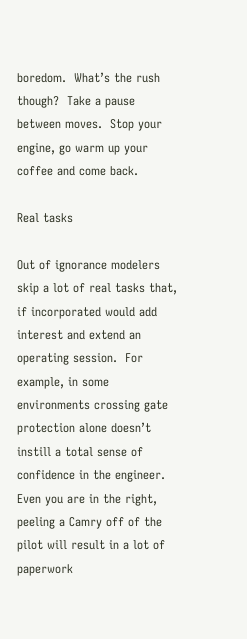boredom.  What’s the rush though?  Take a pause between moves.  Stop your engine, go warm up your coffee and come back.

Real tasks

Out of ignorance modelers skip a lot of real tasks that, if incorporated would add interest and extend an operating session.  For example, in some environments crossing gate protection alone doesn’t instill a total sense of confidence in the engineer.   Even you are in the right, peeling a Camry off of the pilot will result in a lot of paperwork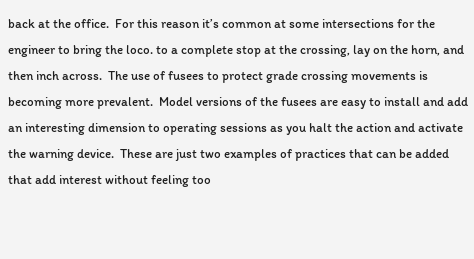back at the office.  For this reason it’s common at some intersections for the engineer to bring the loco. to a complete stop at the crossing, lay on the horn, and then inch across.  The use of fusees to protect grade crossing movements is becoming more prevalent.  Model versions of the fusees are easy to install and add an interesting dimension to operating sessions as you halt the action and activate the warning device.  These are just two examples of practices that can be added that add interest without feeling too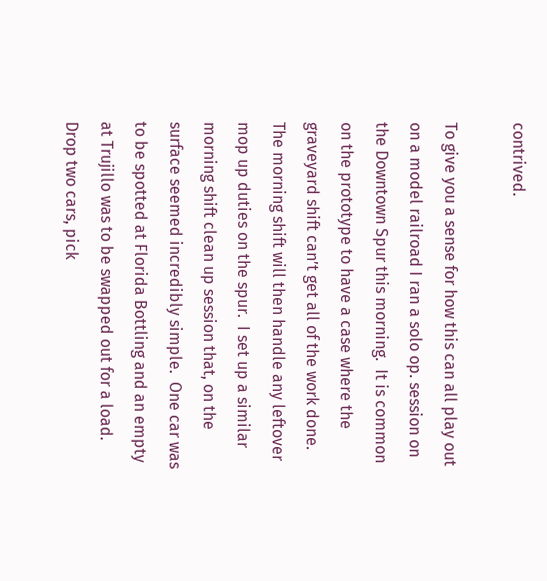contrived.

To give you a sense for how this can all play out on a model railroad I ran a solo op. session on the Downtown Spur this morning.  It is common on the prototype to have a case where the graveyard shift can’t get all of the work done.  The morning shift will then handle any leftover mop up duties on the spur.  I set up a similar morning shift clean up session that, on the surface seemed incredibly simple.  One car was to be spotted at Florida Bottling and an empty at Trujillo was to be swapped out for a load.  Drop two cars, pick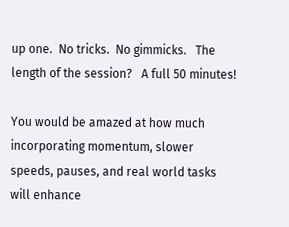up one.  No tricks.  No gimmicks.   The length of the session?   A full 50 minutes!

You would be amazed at how much incorporating momentum, slower speeds, pauses, and real world tasks will enhance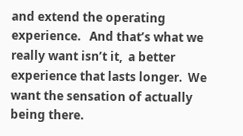and extend the operating experience.   And that’s what we really want isn’t it,  a better experience that lasts longer.  We want the sensation of actually being there.